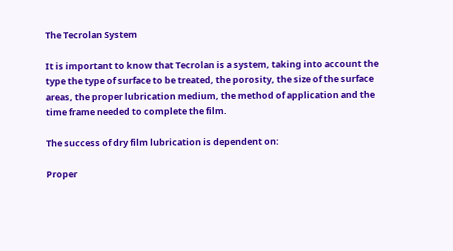The Tecrolan System

It is important to know that Tecrolan is a system, taking into account the type the type of surface to be treated, the porosity, the size of the surface areas, the proper lubrication medium, the method of application and the time frame needed to complete the film.

The success of dry film lubrication is dependent on:

Proper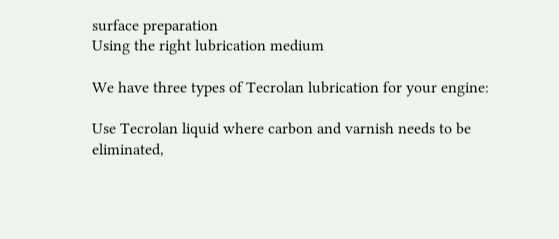surface preparation
Using the right lubrication medium

We have three types of Tecrolan lubrication for your engine:

Use Tecrolan liquid where carbon and varnish needs to be eliminated,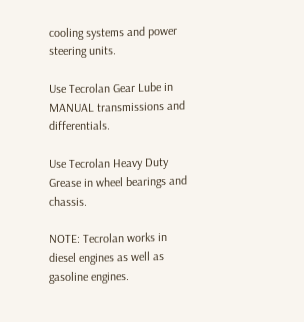cooling systems and power steering units.

Use Tecrolan Gear Lube in MANUAL transmissions and differentials.

Use Tecrolan Heavy Duty Grease in wheel bearings and chassis.

NOTE: Tecrolan works in diesel engines as well as gasoline engines.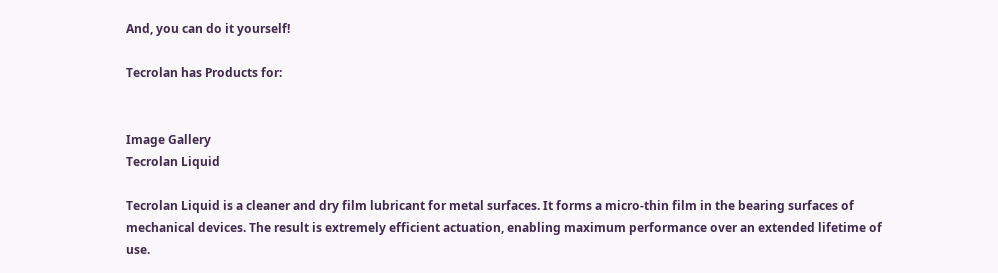And, you can do it yourself!

Tecrolan has Products for:


Image Gallery
Tecrolan Liquid

Tecrolan Liquid is a cleaner and dry film lubricant for metal surfaces. It forms a micro-thin film in the bearing surfaces of mechanical devices. The result is extremely efficient actuation, enabling maximum performance over an extended lifetime of use.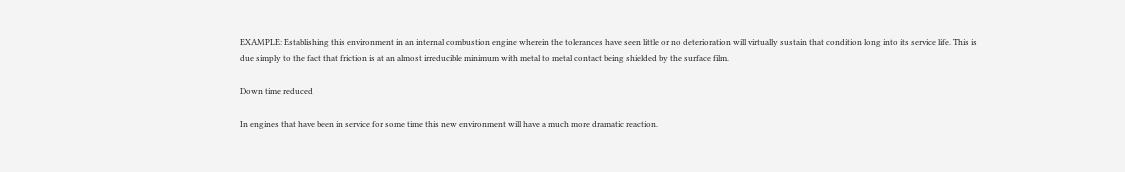EXAMPLE: Establishing this environment in an internal combustion engine wherein the tolerances have seen little or no deterioration will virtually sustain that condition long into its service life. This is due simply to the fact that friction is at an almost irreducible minimum with metal to metal contact being shielded by the surface film.

Down time reduced

In engines that have been in service for some time this new environment will have a much more dramatic reaction.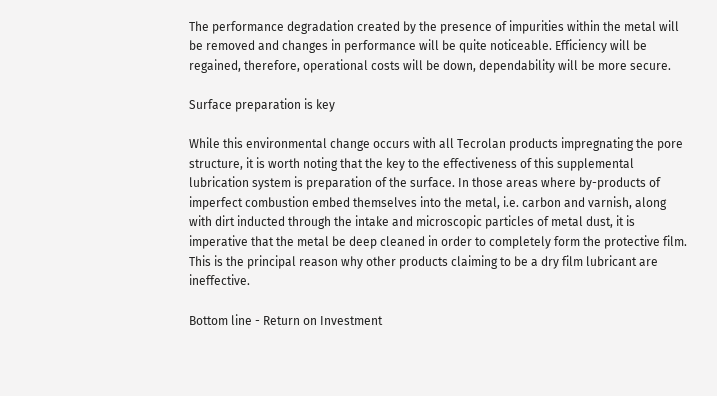The performance degradation created by the presence of impurities within the metal will be removed and changes in performance will be quite noticeable. Efficiency will be regained, therefore, operational costs will be down, dependability will be more secure.

Surface preparation is key

While this environmental change occurs with all Tecrolan products impregnating the pore structure, it is worth noting that the key to the effectiveness of this supplemental lubrication system is preparation of the surface. In those areas where by-products of imperfect combustion embed themselves into the metal, i.e. carbon and varnish, along with dirt inducted through the intake and microscopic particles of metal dust, it is imperative that the metal be deep cleaned in order to completely form the protective film. This is the principal reason why other products claiming to be a dry film lubricant are ineffective.

Bottom line - Return on Investment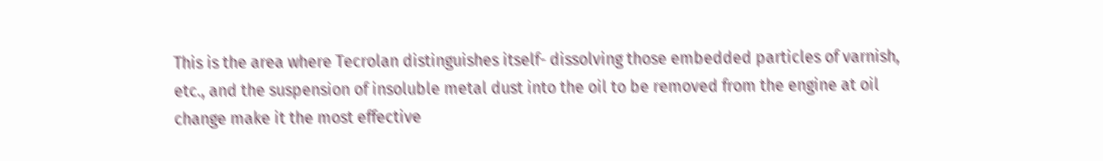This is the area where Tecrolan distinguishes itself- dissolving those embedded particles of varnish, etc., and the suspension of insoluble metal dust into the oil to be removed from the engine at oil change make it the most effective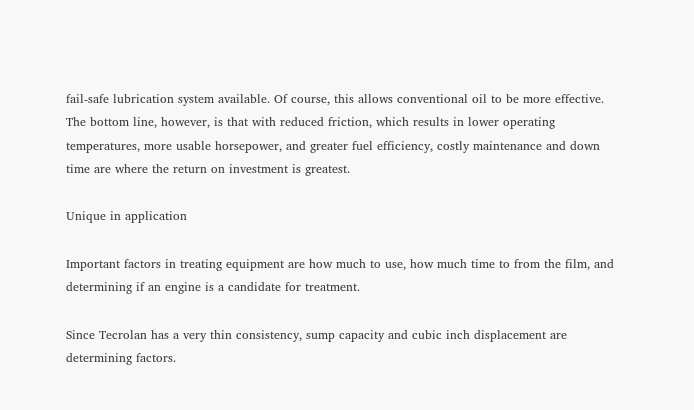fail-safe lubrication system available. Of course, this allows conventional oil to be more effective. The bottom line, however, is that with reduced friction, which results in lower operating temperatures, more usable horsepower, and greater fuel efficiency, costly maintenance and down time are where the return on investment is greatest.

Unique in application

Important factors in treating equipment are how much to use, how much time to from the film, and determining if an engine is a candidate for treatment.

Since Tecrolan has a very thin consistency, sump capacity and cubic inch displacement are determining factors.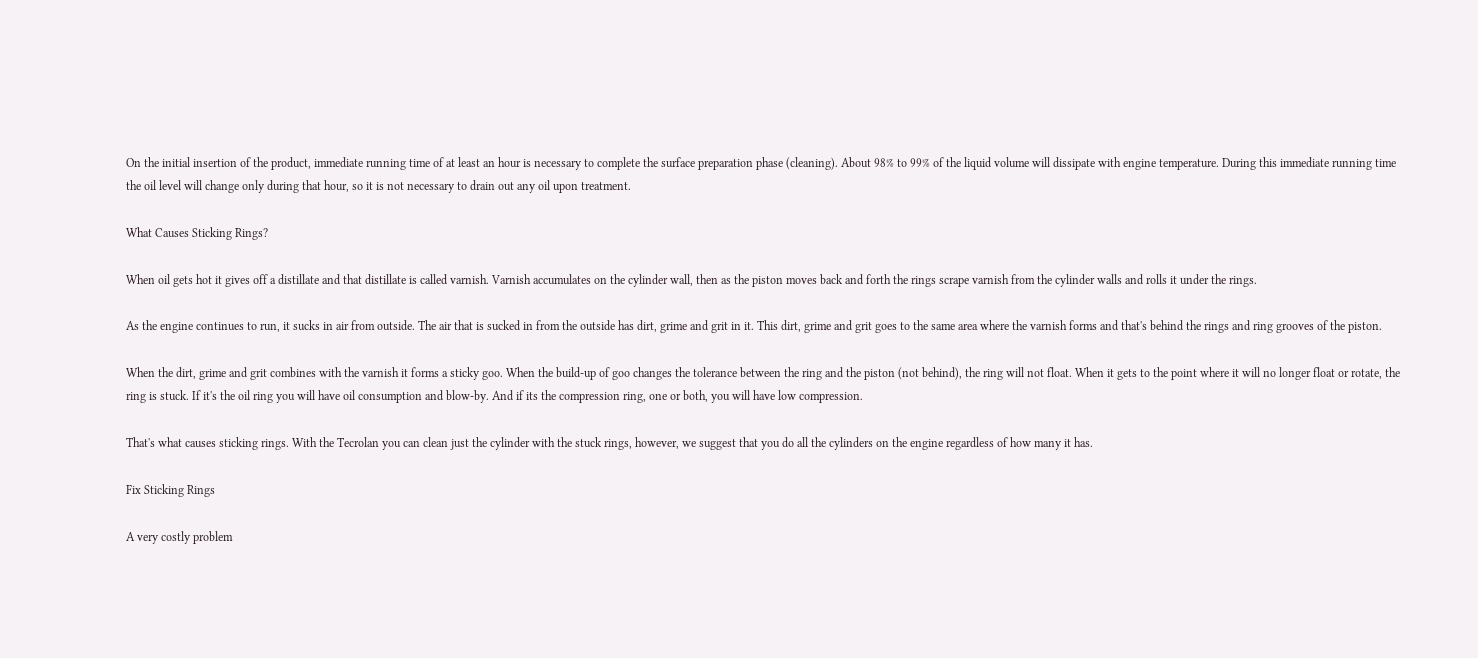On the initial insertion of the product, immediate running time of at least an hour is necessary to complete the surface preparation phase (cleaning). About 98% to 99% of the liquid volume will dissipate with engine temperature. During this immediate running time the oil level will change only during that hour, so it is not necessary to drain out any oil upon treatment.

What Causes Sticking Rings?

When oil gets hot it gives off a distillate and that distillate is called varnish. Varnish accumulates on the cylinder wall, then as the piston moves back and forth the rings scrape varnish from the cylinder walls and rolls it under the rings.

As the engine continues to run, it sucks in air from outside. The air that is sucked in from the outside has dirt, grime and grit in it. This dirt, grime and grit goes to the same area where the varnish forms and that's behind the rings and ring grooves of the piston.

When the dirt, grime and grit combines with the varnish it forms a sticky goo. When the build-up of goo changes the tolerance between the ring and the piston (not behind), the ring will not float. When it gets to the point where it will no longer float or rotate, the ring is stuck. If it's the oil ring you will have oil consumption and blow-by. And if its the compression ring, one or both, you will have low compression.

That's what causes sticking rings. With the Tecrolan you can clean just the cylinder with the stuck rings, however, we suggest that you do all the cylinders on the engine regardless of how many it has.

Fix Sticking Rings

A very costly problem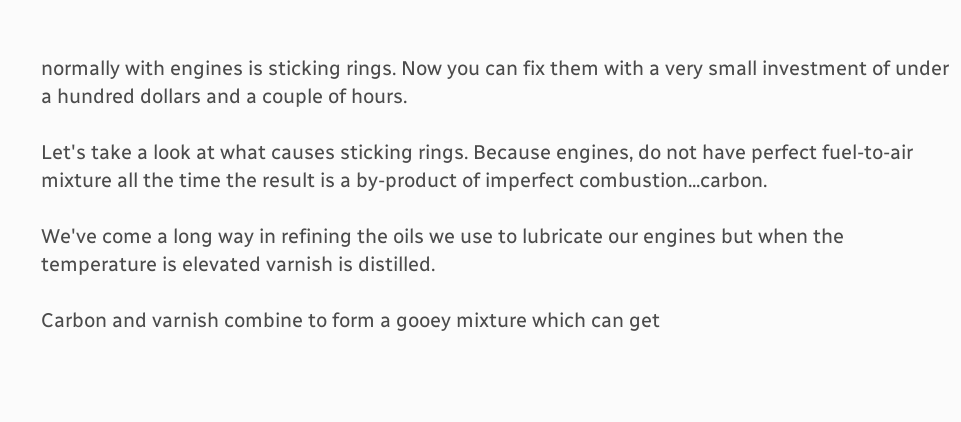normally with engines is sticking rings. Now you can fix them with a very small investment of under a hundred dollars and a couple of hours.

Let's take a look at what causes sticking rings. Because engines, do not have perfect fuel-to-air mixture all the time the result is a by-product of imperfect combustion...carbon.

We've come a long way in refining the oils we use to lubricate our engines but when the temperature is elevated varnish is distilled.

Carbon and varnish combine to form a gooey mixture which can get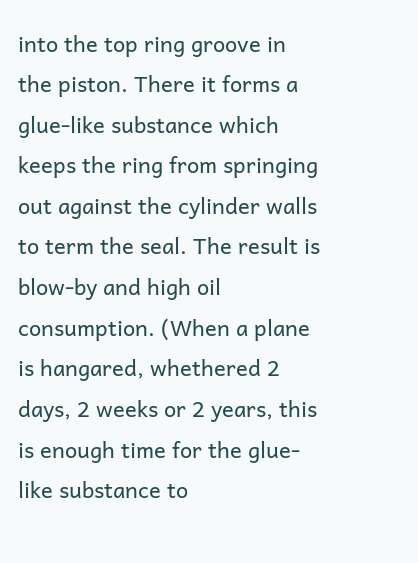into the top ring groove in the piston. There it forms a glue-like substance which keeps the ring from springing out against the cylinder walls to term the seal. The result is blow-by and high oil consumption. (When a plane is hangared, whethered 2 days, 2 weeks or 2 years, this is enough time for the glue-like substance to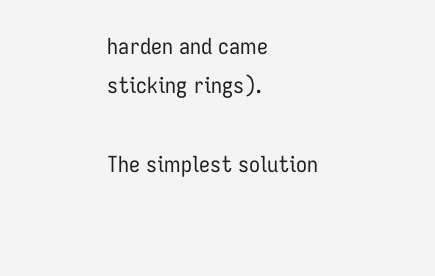harden and came sticking rings).

The simplest solution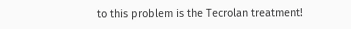to this problem is the Tecrolan treatment!